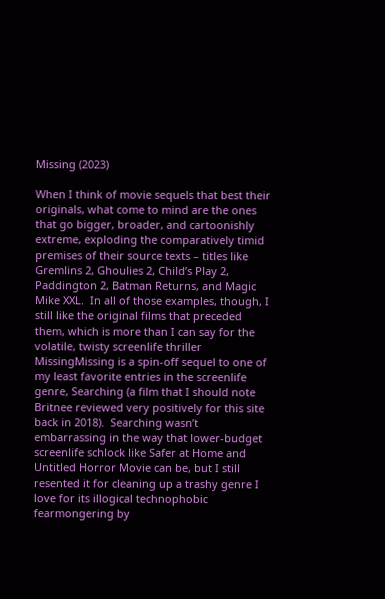Missing (2023)

When I think of movie sequels that best their originals, what come to mind are the ones that go bigger, broader, and cartoonishly extreme, exploding the comparatively timid premises of their source texts – titles like Gremlins 2, Ghoulies 2, Child’s Play 2, Paddington 2, Batman Returns, and Magic Mike XXL.  In all of those examples, though, I still like the original films that preceded them, which is more than I can say for the volatile, twisty screenlife thriller MissingMissing is a spin-off sequel to one of my least favorite entries in the screenlife genre, Searching (a film that I should note Britnee reviewed very positively for this site back in 2018).  Searching wasn’t embarrassing in the way that lower-budget screenlife schlock like Safer at Home and Untitled Horror Movie can be, but I still resented it for cleaning up a trashy genre I love for its illogical technophobic fearmongering by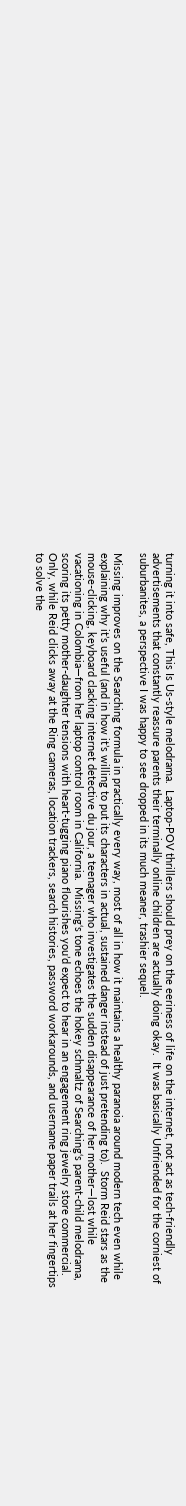turning it into safe, This Is Us-style melodrama.  Laptop-POV thrillers should prey on the eeriness of life on the internet, not act as tech-friendly advertisements that constantly reassure parents their terminally online children are actually doing okay.  It was basically Unfriended for the corniest of suburbanites, a perspective I was happy to see dropped in its much meaner, trashier sequel.

Missing improves on the Searching formula in practically every way, most of all in how it maintains a healthy paranoia around modern tech even while explaining why it’s useful (and in how it’s willing to put its characters in actual, sustained danger instead of just pretending to).  Storm Reid stars as the mouse-clicking, keyboard clacking internet detective du jour, a teenager who investigates the sudden disappearance of her mother—lost while vacationing in Colombia—from her laptop control room in California.  Missing‘s tone echoes the hokey schmaltz of Searching‘s parent-child melodrama, scoring its petty mother-daughter tensions with heart-tugging piano flourishes you’d expect to hear in an engagement ring jewelry store commercial.  Only, while Reid clicks away at the Ring cameras, location trackers, search histories, password workarounds, and username paper trails at her fingertips to solve the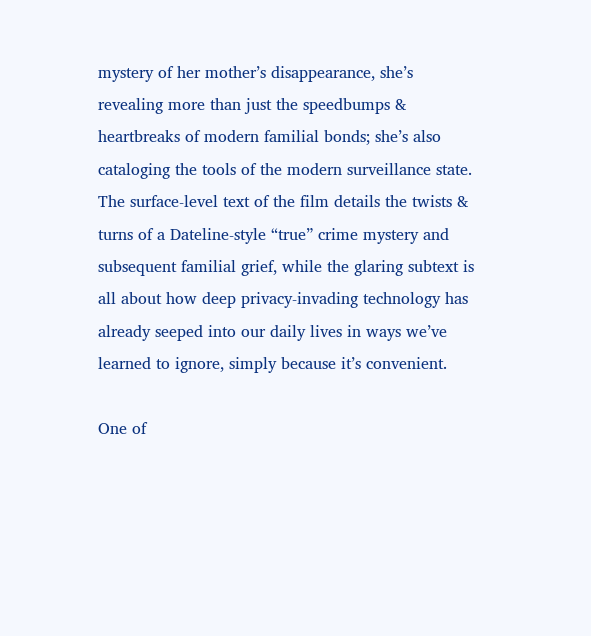mystery of her mother’s disappearance, she’s revealing more than just the speedbumps & heartbreaks of modern familial bonds; she’s also cataloging the tools of the modern surveillance state.  The surface-level text of the film details the twists & turns of a Dateline-style “true” crime mystery and subsequent familial grief, while the glaring subtext is all about how deep privacy-invading technology has already seeped into our daily lives in ways we’ve learned to ignore, simply because it’s convenient.

One of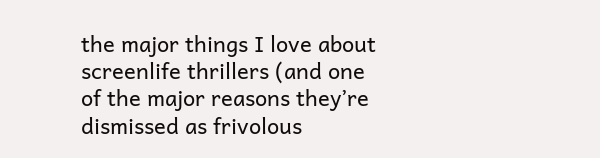the major things I love about screenlife thrillers (and one of the major reasons they’re dismissed as frivolous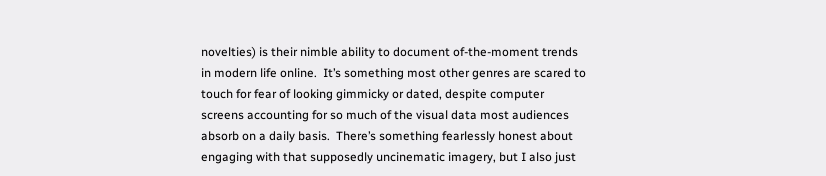novelties) is their nimble ability to document of-the-moment trends in modern life online.  It’s something most other genres are scared to touch for fear of looking gimmicky or dated, despite computer screens accounting for so much of the visual data most audiences absorb on a daily basis.  There’s something fearlessly honest about engaging with that supposedly uncinematic imagery, but I also just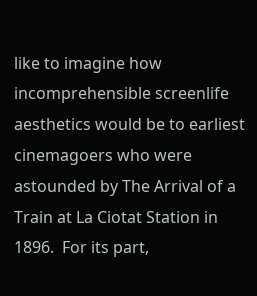like to imagine how incomprehensible screenlife aesthetics would be to earliest cinemagoers who were astounded by The Arrival of a Train at La Ciotat Station in 1896.  For its part,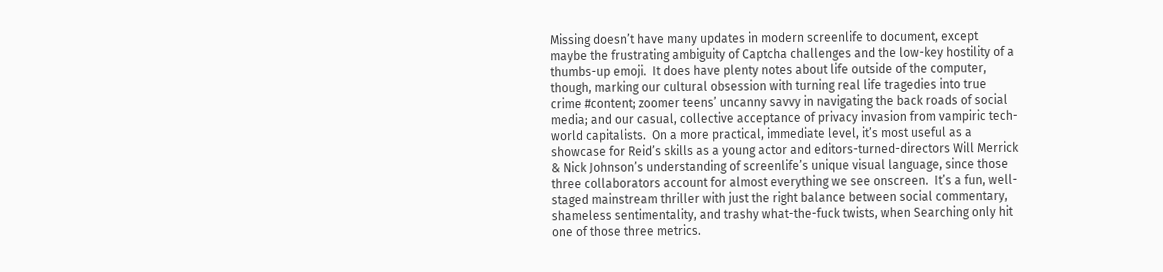Missing doesn’t have many updates in modern screenlife to document, except maybe the frustrating ambiguity of Captcha challenges and the low-key hostility of a thumbs-up emoji.  It does have plenty notes about life outside of the computer, though, marking our cultural obsession with turning real life tragedies into true crime #content; zoomer teens’ uncanny savvy in navigating the back roads of social media; and our casual, collective acceptance of privacy invasion from vampiric tech-world capitalists.  On a more practical, immediate level, it’s most useful as a showcase for Reid’s skills as a young actor and editors-turned-directors Will Merrick & Nick Johnson’s understanding of screenlife’s unique visual language, since those three collaborators account for almost everything we see onscreen.  It’s a fun, well-staged mainstream thriller with just the right balance between social commentary, shameless sentimentality, and trashy what-the-fuck twists, when Searching only hit one of those three metrics.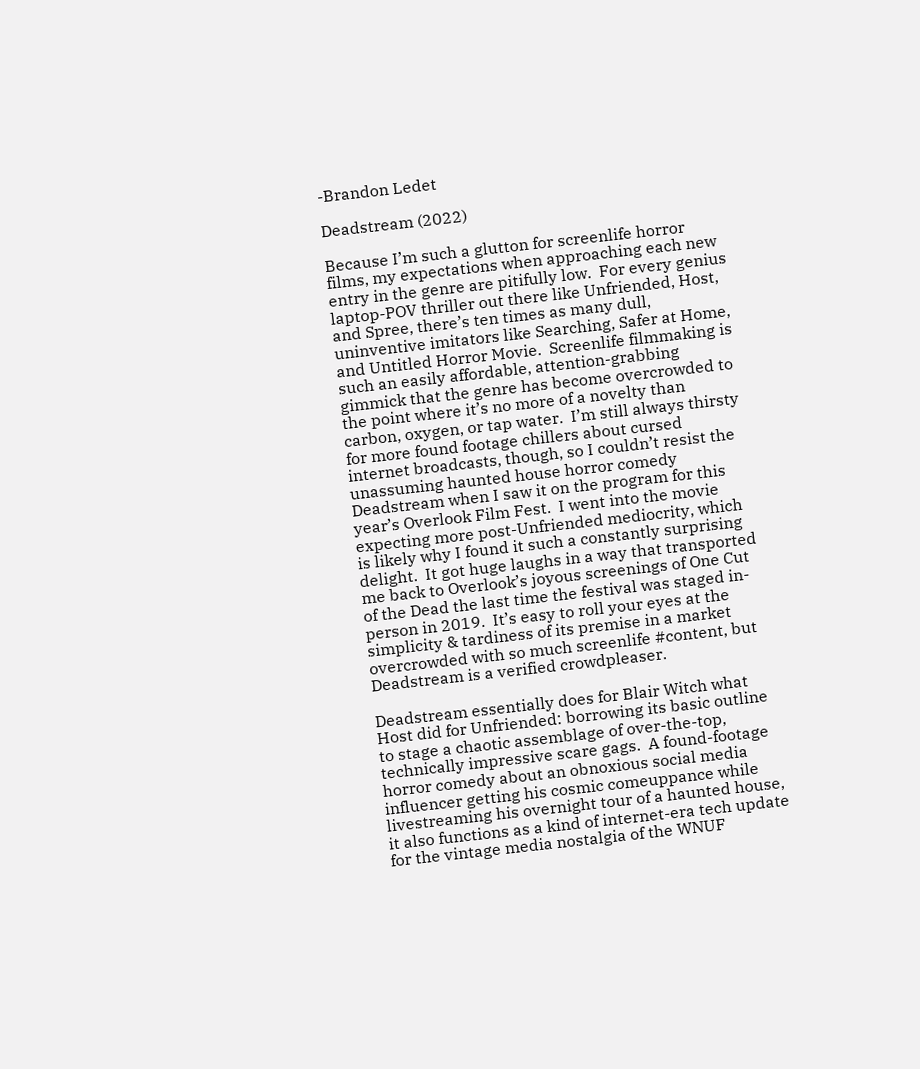-Brandon Ledet

Deadstream (2022)

Because I’m such a glutton for screenlife horror films, my expectations when approaching each new entry in the genre are pitifully low.  For every genius laptop-POV thriller out there like Unfriended, Host, and Spree, there’s ten times as many dull, uninventive imitators like Searching, Safer at Home, and Untitled Horror Movie.  Screenlife filmmaking is such an easily affordable, attention-grabbing gimmick that the genre has become overcrowded to the point where it’s no more of a novelty than carbon, oxygen, or tap water.  I’m still always thirsty for more found footage chillers about cursed internet broadcasts, though, so I couldn’t resist the unassuming haunted house horror comedy Deadstream when I saw it on the program for this year’s Overlook Film Fest.  I went into the movie expecting more post-Unfriended mediocrity, which is likely why I found it such a constantly surprising delight.  It got huge laughs in a way that transported me back to Overlook’s joyous screenings of One Cut of the Dead the last time the festival was staged in-person in 2019.  It’s easy to roll your eyes at the simplicity & tardiness of its premise in a market overcrowded with so much screenlife #content, but Deadstream is a verified crowdpleaser.

Deadstream essentially does for Blair Witch what Host did for Unfriended: borrowing its basic outline to stage a chaotic assemblage of over-the-top, technically impressive scare gags.  A found-footage horror comedy about an obnoxious social media influencer getting his cosmic comeuppance while livestreaming his overnight tour of a haunted house, it also functions as a kind of internet-era tech update for the vintage media nostalgia of the WNUF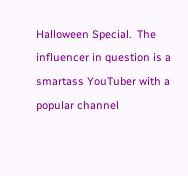Halloween Special.  The influencer in question is a smartass YouTuber with a popular channel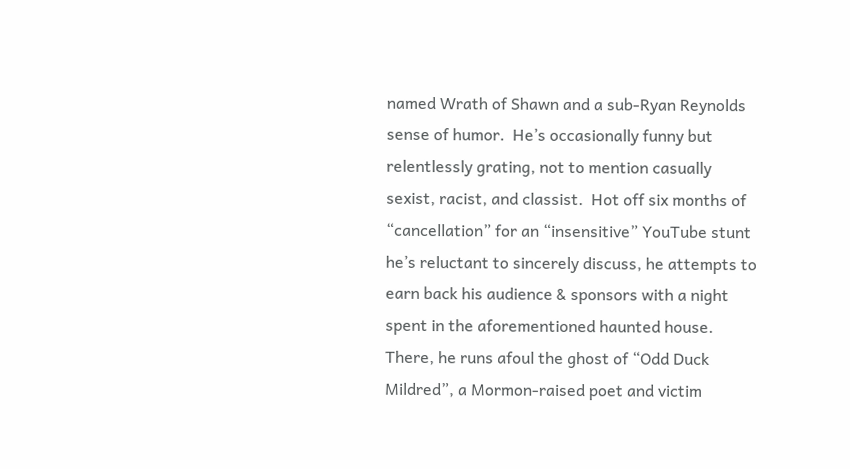named Wrath of Shawn and a sub-Ryan Reynolds sense of humor.  He’s occasionally funny but relentlessly grating, not to mention casually sexist, racist, and classist.  Hot off six months of “cancellation” for an “insensitive” YouTube stunt he’s reluctant to sincerely discuss, he attempts to earn back his audience & sponsors with a night spent in the aforementioned haunted house.  There, he runs afoul the ghost of “Odd Duck Mildred”, a Mormon-raised poet and victim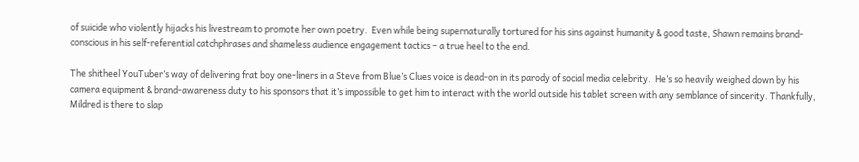of suicide who violently hijacks his livestream to promote her own poetry.  Even while being supernaturally tortured for his sins against humanity & good taste, Shawn remains brand-conscious in his self-referential catchphrases and shameless audience engagement tactics – a true heel to the end.

The shitheel YouTuber’s way of delivering frat boy one-liners in a Steve from Blue’s Clues voice is dead-on in its parody of social media celebrity.  He’s so heavily weighed down by his camera equipment & brand-awareness duty to his sponsors that it’s impossible to get him to interact with the world outside his tablet screen with any semblance of sincerity. Thankfully, Mildred is there to slap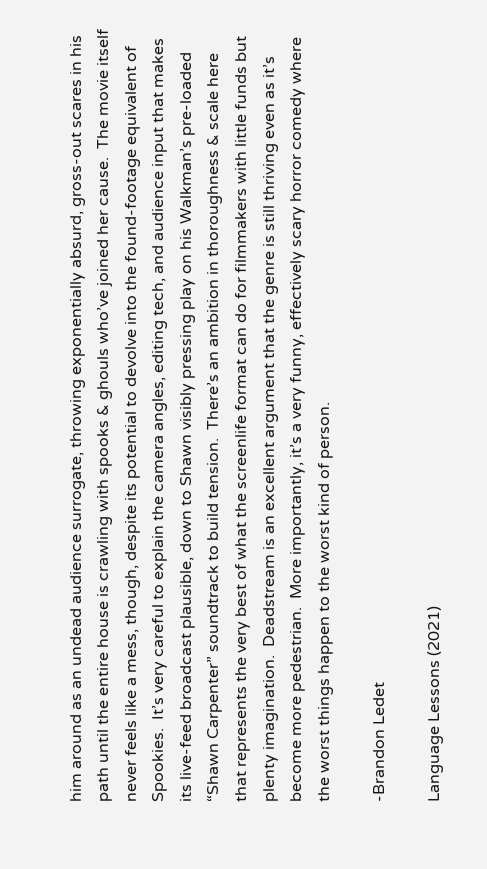him around as an undead audience surrogate, throwing exponentially absurd, gross-out scares in his path until the entire house is crawling with spooks & ghouls who’ve joined her cause.  The movie itself never feels like a mess, though, despite its potential to devolve into the found-footage equivalent of Spookies.  It’s very careful to explain the camera angles, editing tech, and audience input that makes its live-feed broadcast plausible, down to Shawn visibly pressing play on his Walkman’s pre-loaded “Shawn Carpenter” soundtrack to build tension.  There’s an ambition in thoroughness & scale here that represents the very best of what the screenlife format can do for filmmakers with little funds but plenty imagination.  Deadstream is an excellent argument that the genre is still thriving even as it’s become more pedestrian.  More importantly, it’s a very funny, effectively scary horror comedy where the worst things happen to the worst kind of person.

-Brandon Ledet

Language Lessons (2021)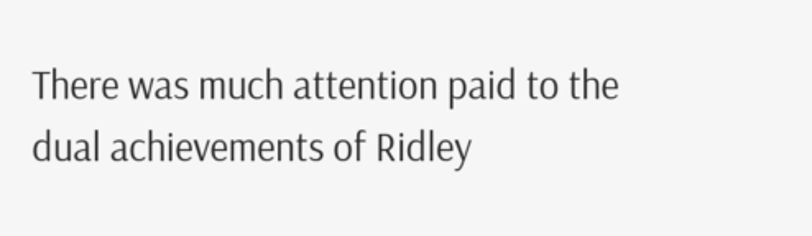There was much attention paid to the dual achievements of Ridley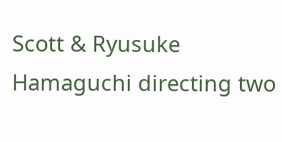Scott & Ryusuke Hamaguchi directing two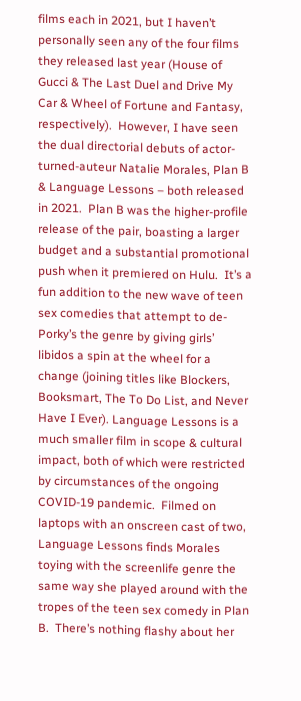films each in 2021, but I haven’t personally seen any of the four films they released last year (House of Gucci & The Last Duel and Drive My Car & Wheel of Fortune and Fantasy, respectively).  However, I have seen the dual directorial debuts of actor-turned-auteur Natalie Morales, Plan B & Language Lessons – both released in 2021.  Plan B was the higher-profile release of the pair, boasting a larger budget and a substantial promotional push when it premiered on Hulu.  It’s a fun addition to the new wave of teen sex comedies that attempt to de-Porky’s the genre by giving girls’ libidos a spin at the wheel for a change (joining titles like Blockers, Booksmart, The To Do List, and Never Have I Ever). Language Lessons is a much smaller film in scope & cultural impact, both of which were restricted by circumstances of the ongoing COVID-19 pandemic.  Filmed on laptops with an onscreen cast of two, Language Lessons finds Morales toying with the screenlife genre the same way she played around with the tropes of the teen sex comedy in Plan B.  There’s nothing flashy about her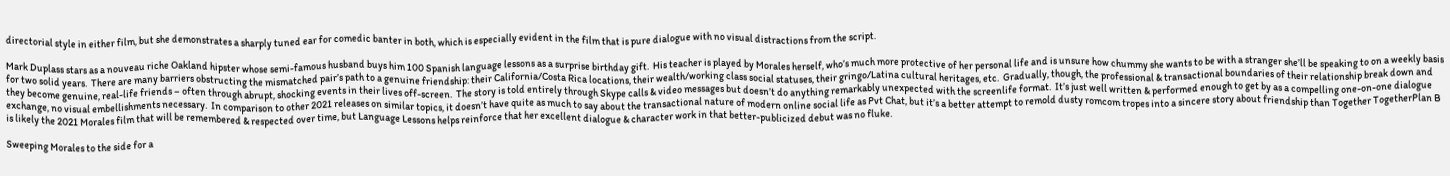directorial style in either film, but she demonstrates a sharply tuned ear for comedic banter in both, which is especially evident in the film that is pure dialogue with no visual distractions from the script.

Mark Duplass stars as a nouveau riche Oakland hipster whose semi-famous husband buys him 100 Spanish language lessons as a surprise birthday gift.  His teacher is played by Morales herself, who’s much more protective of her personal life and is unsure how chummy she wants to be with a stranger she’ll be speaking to on a weekly basis for two solid years.  There are many barriers obstructing the mismatched pair’s path to a genuine friendship: their California/Costa Rica locations, their wealth/working class social statuses, their gringo/Latina cultural heritages, etc.  Gradually, though, the professional & transactional boundaries of their relationship break down and they become genuine, real-life friends – often through abrupt, shocking events in their lives off-screen.  The story is told entirely through Skype calls & video messages but doesn’t do anything remarkably unexpected with the screenlife format.  It’s just well written & performed enough to get by as a compelling one-on-one dialogue exchange, no visual embellishments necessary.  In comparison to other 2021 releases on similar topics, it doesn’t have quite as much to say about the transactional nature of modern online social life as Pvt Chat, but it’s a better attempt to remold dusty romcom tropes into a sincere story about friendship than Together TogetherPlan B is likely the 2021 Morales film that will be remembered & respected over time, but Language Lessons helps reinforce that her excellent dialogue & character work in that better-publicized debut was no fluke.

Sweeping Morales to the side for a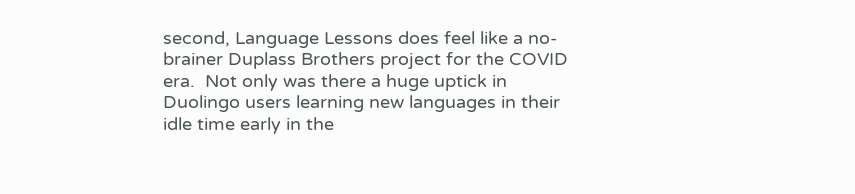second, Language Lessons does feel like a no-brainer Duplass Brothers project for the COVID era.  Not only was there a huge uptick in Duolingo users learning new languages in their idle time early in the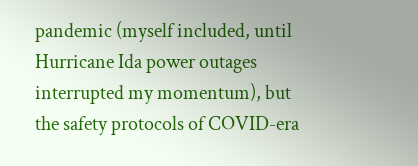pandemic (myself included, until Hurricane Ida power outages interrupted my momentum), but the safety protocols of COVID-era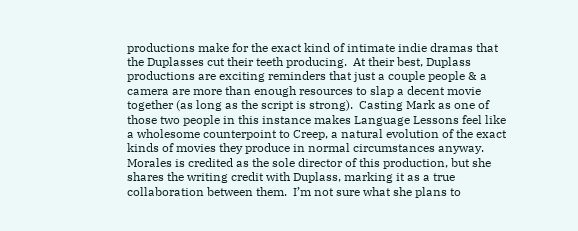productions make for the exact kind of intimate indie dramas that the Duplasses cut their teeth producing.  At their best, Duplass productions are exciting reminders that just a couple people & a camera are more than enough resources to slap a decent movie together (as long as the script is strong).  Casting Mark as one of those two people in this instance makes Language Lessons feel like a wholesome counterpoint to Creep, a natural evolution of the exact kinds of movies they produce in normal circumstances anyway.  Morales is credited as the sole director of this production, but she shares the writing credit with Duplass, marking it as a true collaboration between them.  I’m not sure what she plans to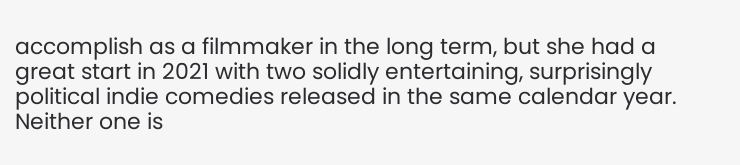accomplish as a filmmaker in the long term, but she had a great start in 2021 with two solidly entertaining, surprisingly political indie comedies released in the same calendar year.  Neither one is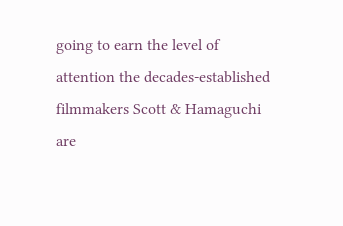going to earn the level of attention the decades-established filmmakers Scott & Hamaguchi are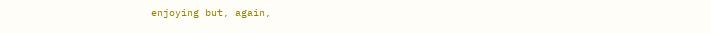enjoying but, again,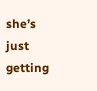she’s just getting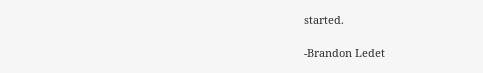started.

-Brandon Ledet